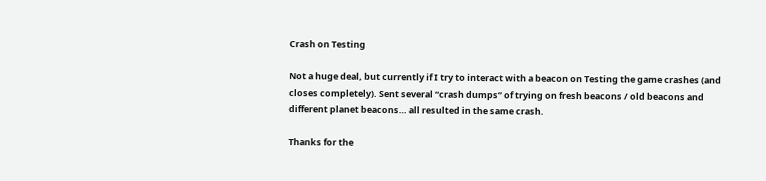Crash on Testing

Not a huge deal, but currently if I try to interact with a beacon on Testing the game crashes (and closes completely). Sent several “crash dumps” of trying on fresh beacons / old beacons and different planet beacons… all resulted in the same crash.

Thanks for the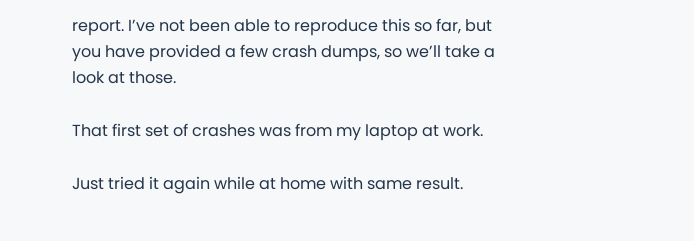report. I’ve not been able to reproduce this so far, but you have provided a few crash dumps, so we’ll take a look at those.

That first set of crashes was from my laptop at work.

Just tried it again while at home with same result.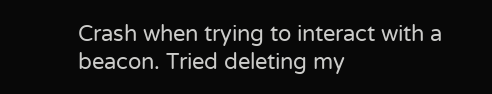Crash when trying to interact with a beacon. Tried deleting my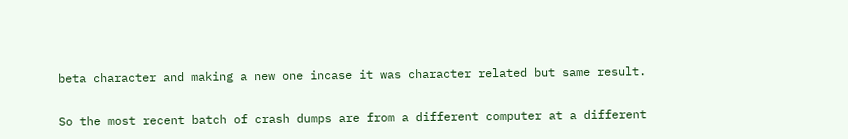beta character and making a new one incase it was character related but same result.

So the most recent batch of crash dumps are from a different computer at a different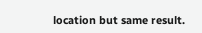location but same result.